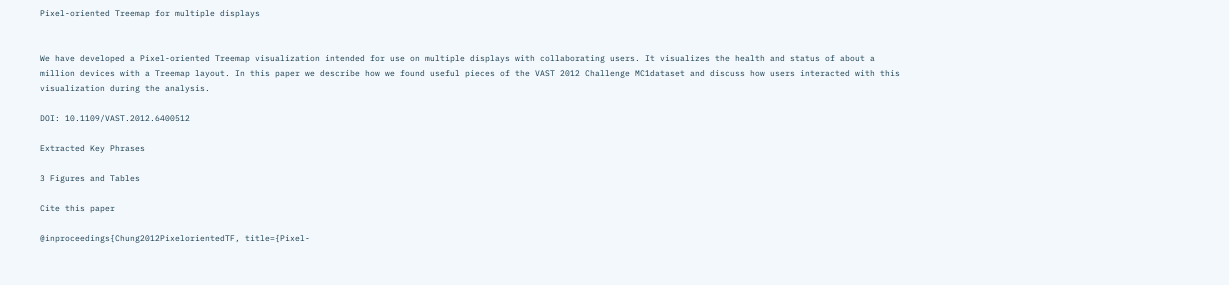Pixel-oriented Treemap for multiple displays


We have developed a Pixel-oriented Treemap visualization intended for use on multiple displays with collaborating users. It visualizes the health and status of about a million devices with a Treemap layout. In this paper we describe how we found useful pieces of the VAST 2012 Challenge MC1dataset and discuss how users interacted with this visualization during the analysis.

DOI: 10.1109/VAST.2012.6400512

Extracted Key Phrases

3 Figures and Tables

Cite this paper

@inproceedings{Chung2012PixelorientedTF, title={Pixel-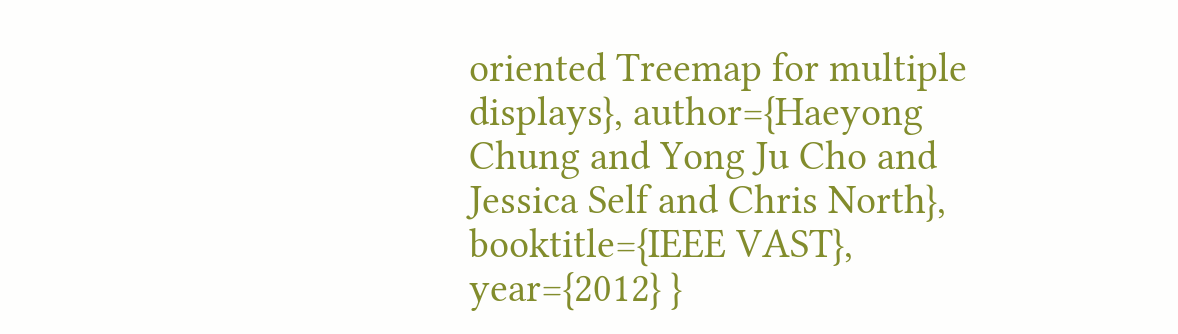oriented Treemap for multiple displays}, author={Haeyong Chung and Yong Ju Cho and Jessica Self and Chris North}, booktitle={IEEE VAST}, year={2012} }